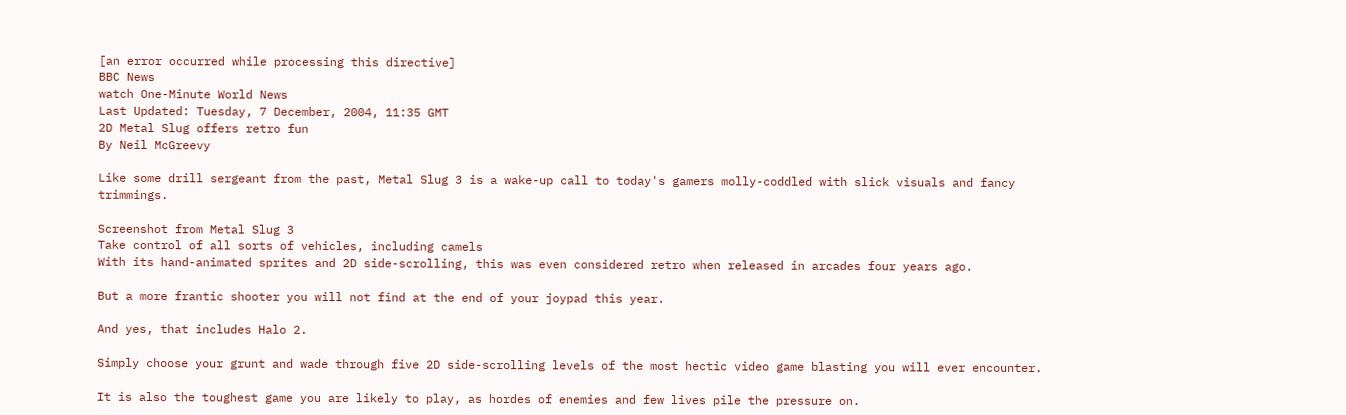[an error occurred while processing this directive]
BBC News
watch One-Minute World News
Last Updated: Tuesday, 7 December, 2004, 11:35 GMT
2D Metal Slug offers retro fun
By Neil McGreevy

Like some drill sergeant from the past, Metal Slug 3 is a wake-up call to today's gamers molly-coddled with slick visuals and fancy trimmings.

Screenshot from Metal Slug 3
Take control of all sorts of vehicles, including camels
With its hand-animated sprites and 2D side-scrolling, this was even considered retro when released in arcades four years ago.

But a more frantic shooter you will not find at the end of your joypad this year.

And yes, that includes Halo 2.

Simply choose your grunt and wade through five 2D side-scrolling levels of the most hectic video game blasting you will ever encounter.

It is also the toughest game you are likely to play, as hordes of enemies and few lives pile the pressure on.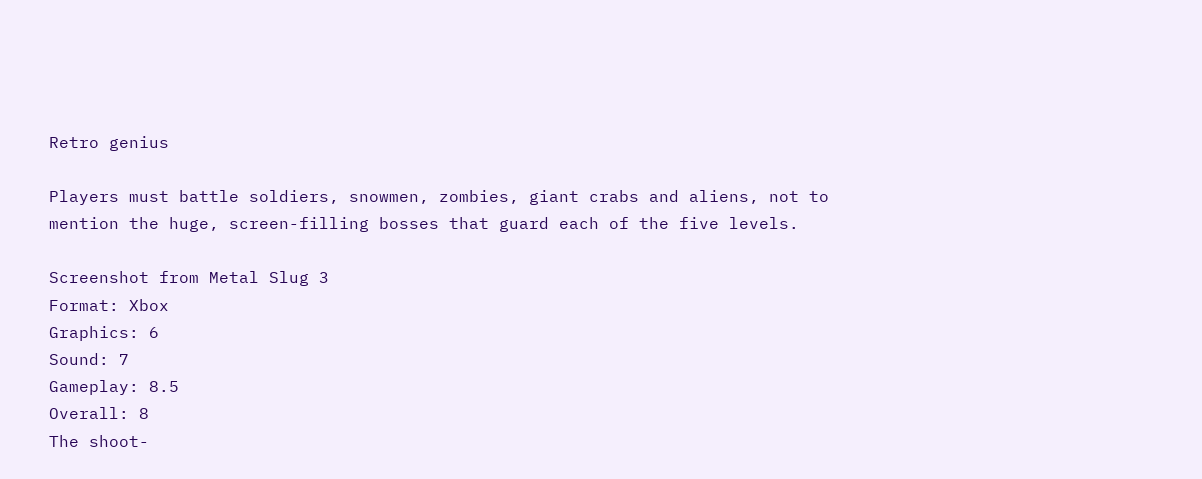Retro genius

Players must battle soldiers, snowmen, zombies, giant crabs and aliens, not to mention the huge, screen-filling bosses that guard each of the five levels.

Screenshot from Metal Slug 3
Format: Xbox
Graphics: 6
Sound: 7
Gameplay: 8.5
Overall: 8
The shoot-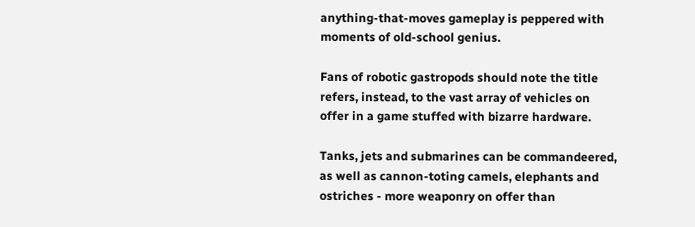anything-that-moves gameplay is peppered with moments of old-school genius.

Fans of robotic gastropods should note the title refers, instead, to the vast array of vehicles on offer in a game stuffed with bizarre hardware.

Tanks, jets and submarines can be commandeered, as well as cannon-toting camels, elephants and ostriches - more weaponry on offer than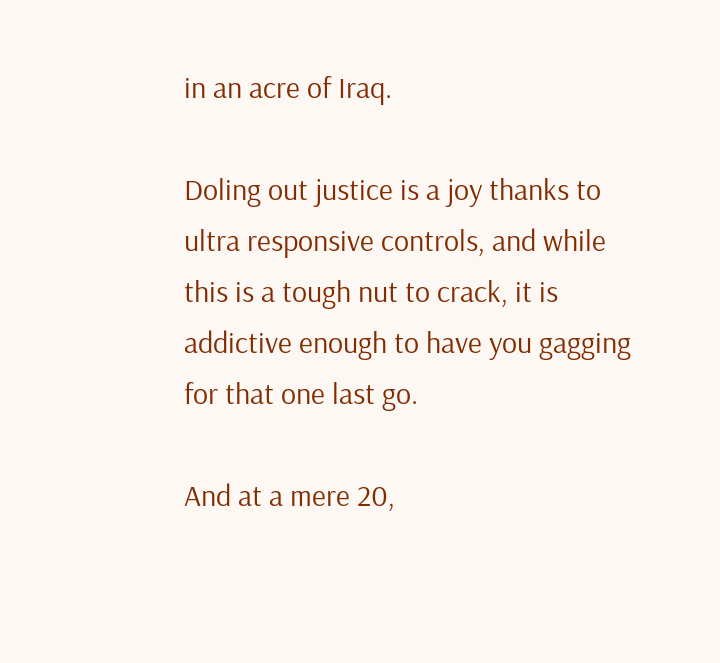in an acre of Iraq.

Doling out justice is a joy thanks to ultra responsive controls, and while this is a tough nut to crack, it is addictive enough to have you gagging for that one last go.

And at a mere 20,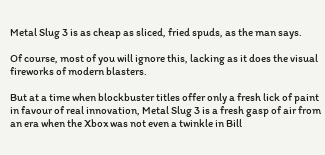Metal Slug 3 is as cheap as sliced, fried spuds, as the man says.

Of course, most of you will ignore this, lacking as it does the visual fireworks of modern blasters.

But at a time when blockbuster titles offer only a fresh lick of paint in favour of real innovation, Metal Slug 3 is a fresh gasp of air from an era when the Xbox was not even a twinkle in Bill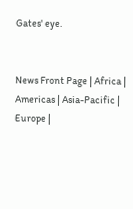Gates' eye.


News Front Page | Africa | Americas | Asia-Pacific | Europe |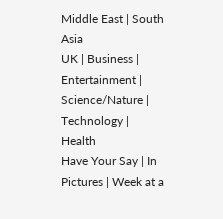Middle East | South Asia
UK | Business | Entertainment | Science/Nature | Technology | Health
Have Your Say | In Pictures | Week at a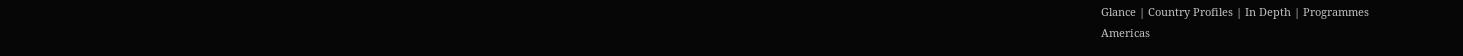Glance | Country Profiles | In Depth | Programmes
Americas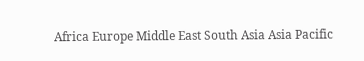Africa Europe Middle East South Asia Asia Pacific